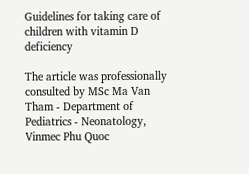Guidelines for taking care of children with vitamin D deficiency

The article was professionally consulted by MSc Ma Van Tham - Department of Pediatrics - Neonatology, Vinmec Phu Quoc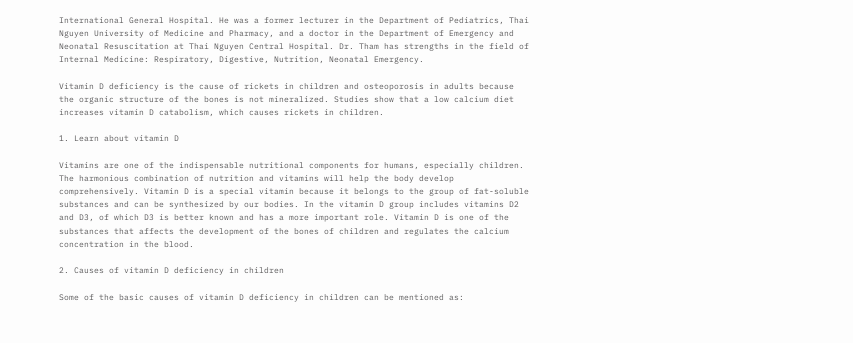International General Hospital. He was a former lecturer in the Department of Pediatrics, Thai Nguyen University of Medicine and Pharmacy, and a doctor in the Department of Emergency and Neonatal Resuscitation at Thai Nguyen Central Hospital. Dr. Tham has strengths in the field of Internal Medicine: Respiratory, Digestive, Nutrition, Neonatal Emergency.

Vitamin D deficiency is the cause of rickets in children and osteoporosis in adults because the organic structure of the bones is not mineralized. Studies show that a low calcium diet increases vitamin D catabolism, which causes rickets in children.

1. Learn about vitamin D

Vitamins are one of the indispensable nutritional components for humans, especially children. The harmonious combination of nutrition and vitamins will help the body develop comprehensively. Vitamin D is a special vitamin because it belongs to the group of fat-soluble substances and can be synthesized by our bodies. In the vitamin D group includes vitamins D2 and D3, of which D3 is better known and has a more important role. Vitamin D is one of the substances that affects the development of the bones of children and regulates the calcium concentration in the blood.

2. Causes of vitamin D deficiency in children

Some of the basic causes of vitamin D deficiency in children can be mentioned as: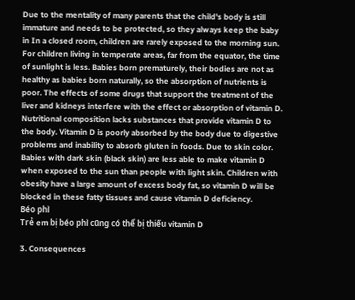Due to the mentality of many parents that the child's body is still immature and needs to be protected, so they always keep the baby in In a closed room, children are rarely exposed to the morning sun. For children living in temperate areas, far from the equator, the time of sunlight is less. Babies born prematurely, their bodies are not as healthy as babies born naturally, so the absorption of nutrients is poor. The effects of some drugs that support the treatment of the liver and kidneys interfere with the effect or absorption of vitamin D. Nutritional composition lacks substances that provide vitamin D to the body. Vitamin D is poorly absorbed by the body due to digestive problems and inability to absorb gluten in foods. Due to skin color. Babies with dark skin (black skin) are less able to make vitamin D when exposed to the sun than people with light skin. Children with obesity have a large amount of excess body fat, so vitamin D will be blocked in these fatty tissues and cause vitamin D deficiency.
Béo phì
Trẻ em bị béo phì cũng có thể bị thiếu vitamin D

3. Consequences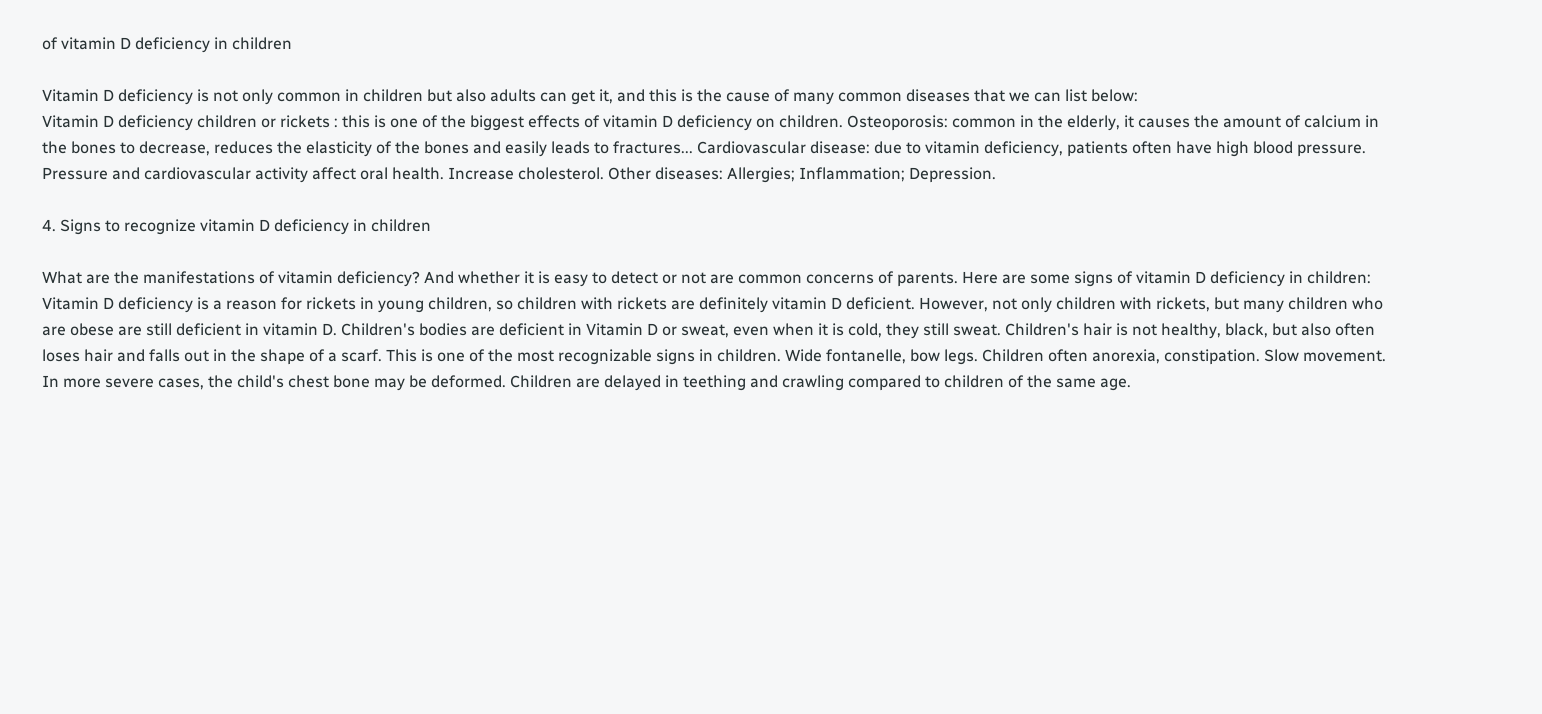of vitamin D deficiency in children

Vitamin D deficiency is not only common in children but also adults can get it, and this is the cause of many common diseases that we can list below:
Vitamin D deficiency children or rickets : this is one of the biggest effects of vitamin D deficiency on children. Osteoporosis: common in the elderly, it causes the amount of calcium in the bones to decrease, reduces the elasticity of the bones and easily leads to fractures... Cardiovascular disease: due to vitamin deficiency, patients often have high blood pressure. Pressure and cardiovascular activity affect oral health. Increase cholesterol. Other diseases: Allergies; Inflammation; Depression.

4. Signs to recognize vitamin D deficiency in children

What are the manifestations of vitamin deficiency? And whether it is easy to detect or not are common concerns of parents. Here are some signs of vitamin D deficiency in children:
Vitamin D deficiency is a reason for rickets in young children, so children with rickets are definitely vitamin D deficient. However, not only children with rickets, but many children who are obese are still deficient in vitamin D. Children's bodies are deficient in Vitamin D or sweat, even when it is cold, they still sweat. Children's hair is not healthy, black, but also often loses hair and falls out in the shape of a scarf. This is one of the most recognizable signs in children. Wide fontanelle, bow legs. Children often anorexia, constipation. Slow movement. In more severe cases, the child's chest bone may be deformed. Children are delayed in teething and crawling compared to children of the same age.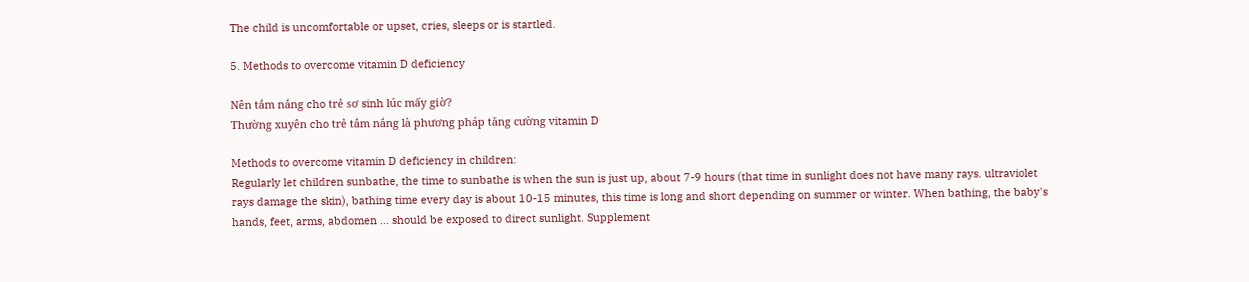The child is uncomfortable or upset, cries, sleeps or is startled.

5. Methods to overcome vitamin D deficiency

Nên tắm nắng cho trẻ sơ sinh lúc mấy giờ?
Thường xuyên cho trẻ tắm nắng là phương pháp tăng cường vitamin D

Methods to overcome vitamin D deficiency in children:
Regularly let children sunbathe, the time to sunbathe is when the sun is just up, about 7-9 hours (that time in sunlight does not have many rays. ultraviolet rays damage the skin), bathing time every day is about 10-15 minutes, this time is long and short depending on summer or winter. When bathing, the baby's hands, feet, arms, abdomen ... should be exposed to direct sunlight. Supplement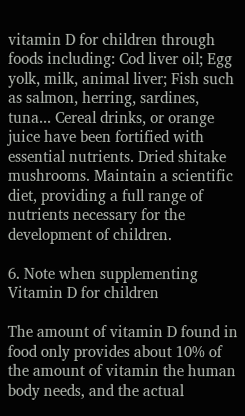vitamin D for children through foods including: Cod liver oil; Egg yolk, milk, animal liver; Fish such as salmon, herring, sardines, tuna... Cereal drinks, or orange juice have been fortified with essential nutrients. Dried shitake mushrooms. Maintain a scientific diet, providing a full range of nutrients necessary for the development of children.

6. Note when supplementing Vitamin D for children

The amount of vitamin D found in food only provides about 10% of the amount of vitamin the human body needs, and the actual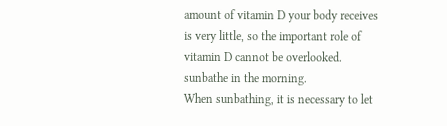amount of vitamin D your body receives is very little, so the important role of vitamin D cannot be overlooked. sunbathe in the morning.
When sunbathing, it is necessary to let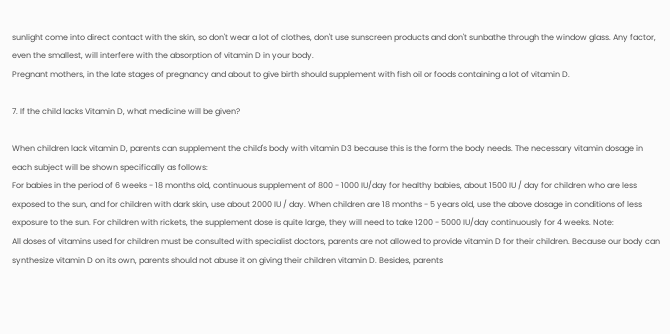sunlight come into direct contact with the skin, so don't wear a lot of clothes, don't use sunscreen products and don't sunbathe through the window glass. Any factor, even the smallest, will interfere with the absorption of vitamin D in your body.
Pregnant mothers, in the late stages of pregnancy and about to give birth should supplement with fish oil or foods containing a lot of vitamin D.

7. If the child lacks Vitamin D, what medicine will be given?

When children lack vitamin D, parents can supplement the child's body with vitamin D3 because this is the form the body needs. The necessary vitamin dosage in each subject will be shown specifically as follows:
For babies in the period of 6 weeks - 18 months old, continuous supplement of 800 - 1000 IU/day for healthy babies, about 1500 IU / day for children who are less exposed to the sun, and for children with dark skin, use about 2000 IU / day. When children are 18 months - 5 years old, use the above dosage in conditions of less exposure to the sun. For children with rickets, the supplement dose is quite large, they will need to take 1200 - 5000 IU/day continuously for 4 weeks. Note:
All doses of vitamins used for children must be consulted with specialist doctors, parents are not allowed to provide vitamin D for their children. Because our body can synthesize vitamin D on its own, parents should not abuse it on giving their children vitamin D. Besides, parents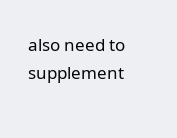also need to supplement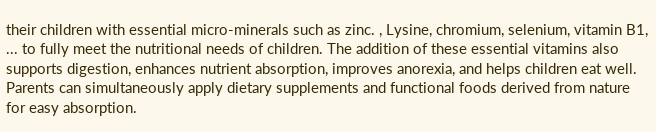their children with essential micro-minerals such as zinc. , Lysine, chromium, selenium, vitamin B1, ... to fully meet the nutritional needs of children. The addition of these essential vitamins also supports digestion, enhances nutrient absorption, improves anorexia, and helps children eat well. Parents can simultaneously apply dietary supplements and functional foods derived from nature for easy absorption.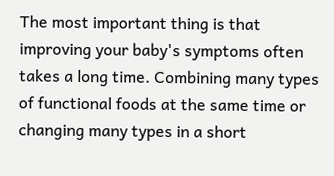The most important thing is that improving your baby's symptoms often takes a long time. Combining many types of functional foods at the same time or changing many types in a short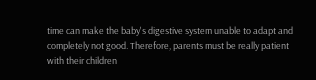time can make the baby's digestive system unable to adapt and completely not good. Therefore, parents must be really patient with their children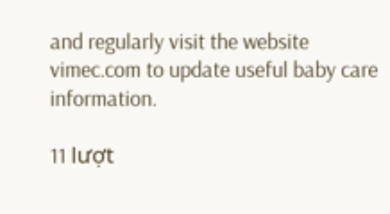and regularly visit the website vimec.com to update useful baby care information.

11 lượt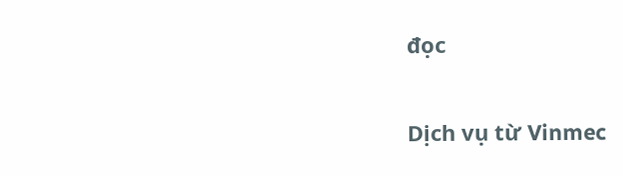đọc

Dịch vụ từ Vinmec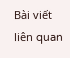Bài viết liên quan